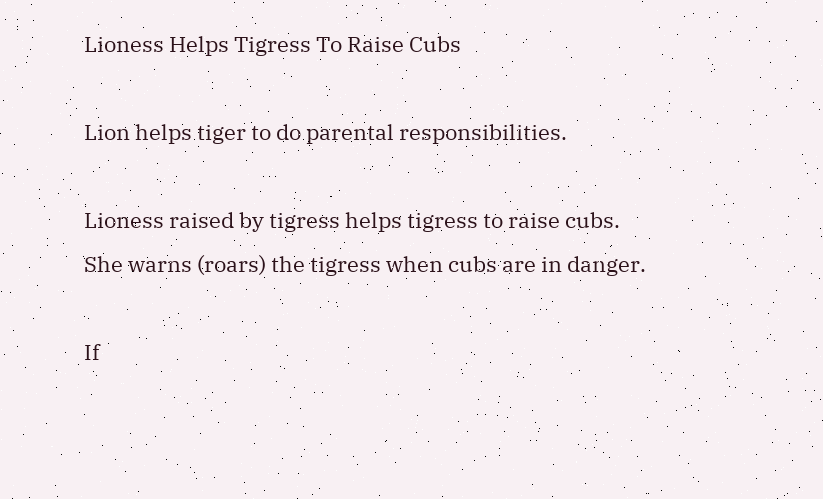Lioness Helps Tigress To Raise Cubs

Lion helps tiger to do parental responsibilities.

Lioness raised by tigress helps tigress to raise cubs. She warns (roars) the tigress when cubs are in danger.

If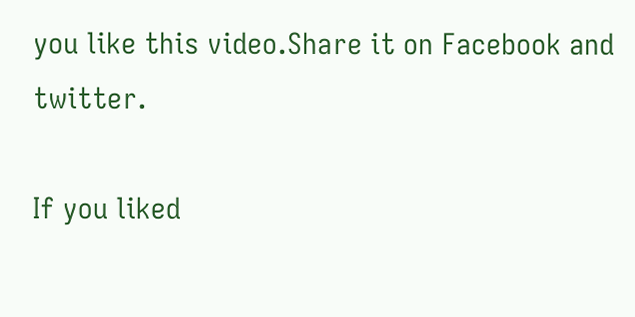you like this video.Share it on Facebook and twitter.

If you liked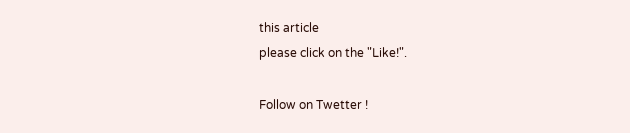this article
please click on the "Like!".

Follow on Twetter !